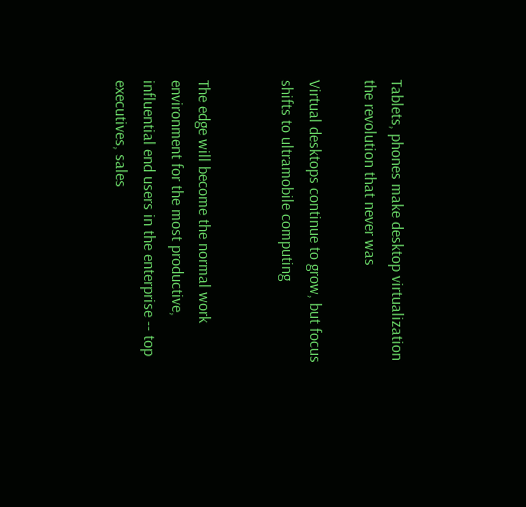Tablets, phones make desktop virtualization the revolution that never was

Virtual desktops continue to grow, but focus shifts to ultramobile computing


The edge will become the normal work environment for the most productive, influential end users in the enterprise -- top executives, sales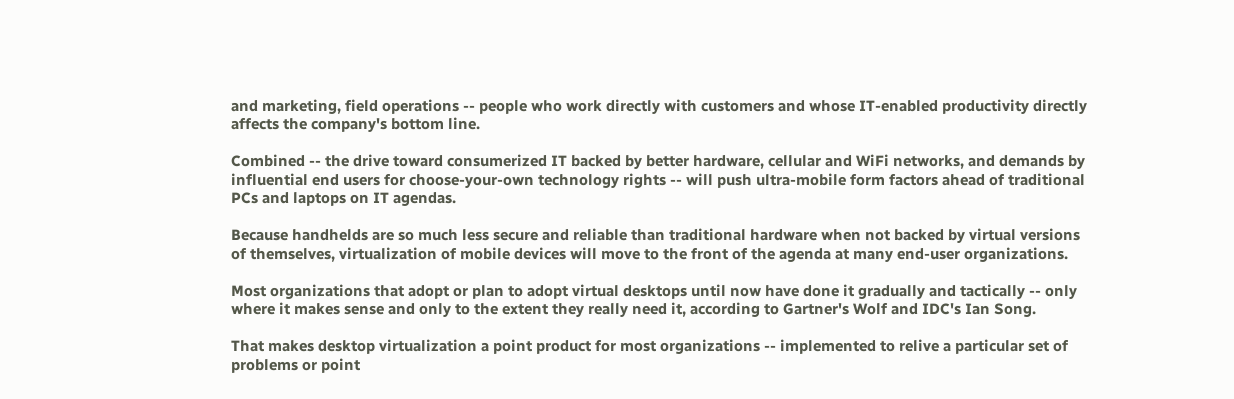and marketing, field operations -- people who work directly with customers and whose IT-enabled productivity directly affects the company's bottom line.

Combined -- the drive toward consumerized IT backed by better hardware, cellular and WiFi networks, and demands by influential end users for choose-your-own technology rights -- will push ultra-mobile form factors ahead of traditional PCs and laptops on IT agendas.

Because handhelds are so much less secure and reliable than traditional hardware when not backed by virtual versions of themselves, virtualization of mobile devices will move to the front of the agenda at many end-user organizations.

Most organizations that adopt or plan to adopt virtual desktops until now have done it gradually and tactically -- only where it makes sense and only to the extent they really need it, according to Gartner's Wolf and IDC's Ian Song.

That makes desktop virtualization a point product for most organizations -- implemented to relive a particular set of problems or point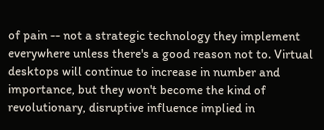of pain -- not a strategic technology they implement everywhere unless there's a good reason not to. Virtual desktops will continue to increase in number and importance, but they won't become the kind of revolutionary, disruptive influence implied in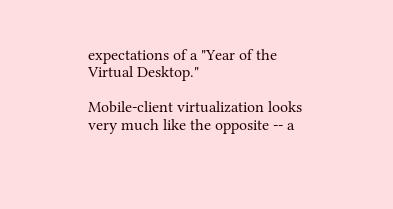expectations of a "Year of the Virtual Desktop."

Mobile-client virtualization looks very much like the opposite -- a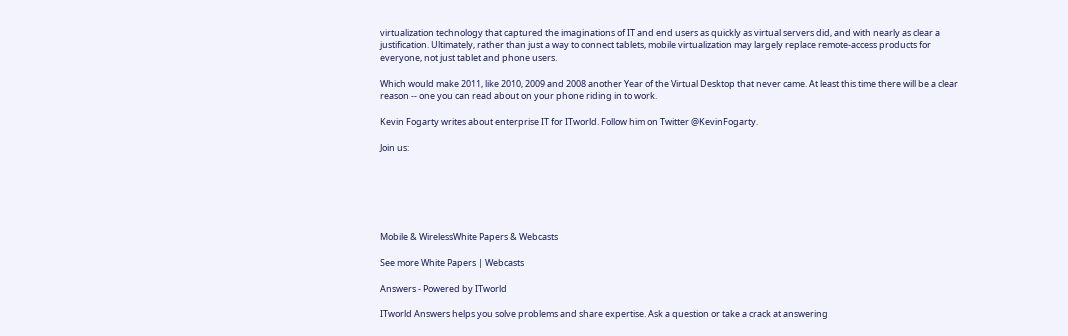virtualization technology that captured the imaginations of IT and end users as quickly as virtual servers did, and with nearly as clear a justification. Ultimately, rather than just a way to connect tablets, mobile virtualization may largely replace remote-access products for everyone, not just tablet and phone users.

Which would make 2011, like 2010, 2009 and 2008 another Year of the Virtual Desktop that never came. At least this time there will be a clear reason -- one you can read about on your phone riding in to work.

Kevin Fogarty writes about enterprise IT for ITworld. Follow him on Twitter @KevinFogarty.

Join us:






Mobile & WirelessWhite Papers & Webcasts

See more White Papers | Webcasts

Answers - Powered by ITworld

ITworld Answers helps you solve problems and share expertise. Ask a question or take a crack at answering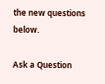the new questions below.

Ask a Question